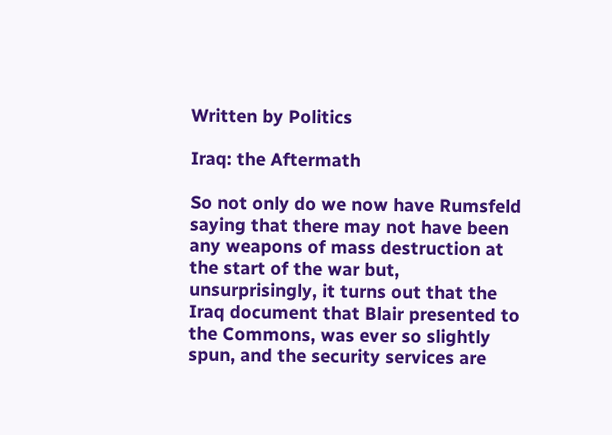Written by Politics

Iraq: the Aftermath

So not only do we now have Rumsfeld saying that there may not have been any weapons of mass destruction at the start of the war but, unsurprisingly, it turns out that the Iraq document that Blair presented to the Commons, was ever so slightly spun, and the security services are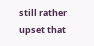still rather upset that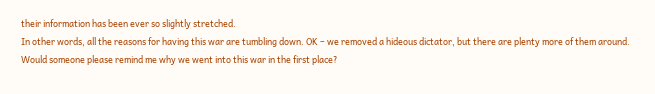their information has been ever so slightly stretched.
In other words, all the reasons for having this war are tumbling down. OK – we removed a hideous dictator, but there are plenty more of them around.
Would someone please remind me why we went into this war in the first place?